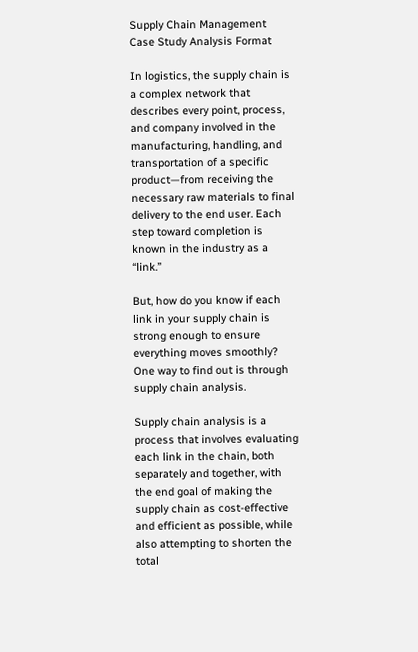Supply Chain Management Case Study Analysis Format

In logistics, the supply chain is a complex network that describes every point, process, and company involved in the manufacturing, handling, and transportation of a specific product—from receiving the necessary raw materials to final delivery to the end user. Each step toward completion is known in the industry as a “link.”

But, how do you know if each link in your supply chain is strong enough to ensure everything moves smoothly? One way to find out is through supply chain analysis.

Supply chain analysis is a process that involves evaluating each link in the chain, both separately and together, with the end goal of making the supply chain as cost-effective and efficient as possible, while also attempting to shorten the total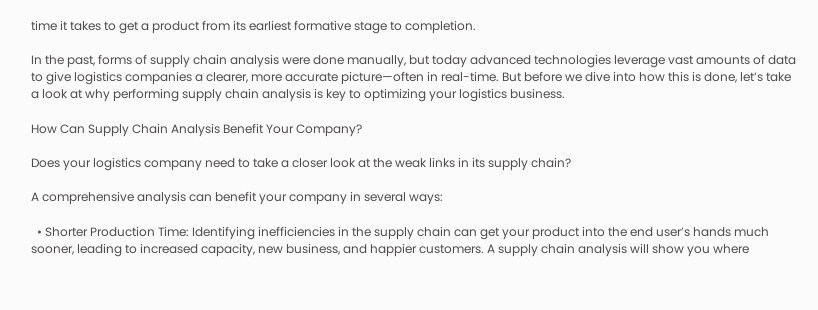time it takes to get a product from its earliest formative stage to completion.

In the past, forms of supply chain analysis were done manually, but today advanced technologies leverage vast amounts of data to give logistics companies a clearer, more accurate picture—often in real-time. But before we dive into how this is done, let’s take a look at why performing supply chain analysis is key to optimizing your logistics business.

How Can Supply Chain Analysis Benefit Your Company?

Does your logistics company need to take a closer look at the weak links in its supply chain?

A comprehensive analysis can benefit your company in several ways:

  • Shorter Production Time: Identifying inefficiencies in the supply chain can get your product into the end user’s hands much sooner, leading to increased capacity, new business, and happier customers. A supply chain analysis will show you where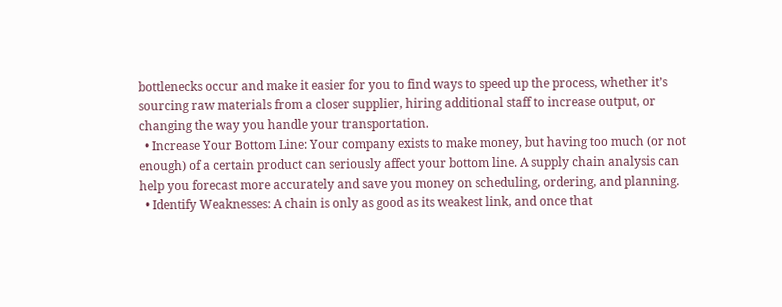bottlenecks occur and make it easier for you to find ways to speed up the process, whether it’s sourcing raw materials from a closer supplier, hiring additional staff to increase output, or changing the way you handle your transportation.
  • Increase Your Bottom Line: Your company exists to make money, but having too much (or not enough) of a certain product can seriously affect your bottom line. A supply chain analysis can help you forecast more accurately and save you money on scheduling, ordering, and planning.
  • Identify Weaknesses: A chain is only as good as its weakest link, and once that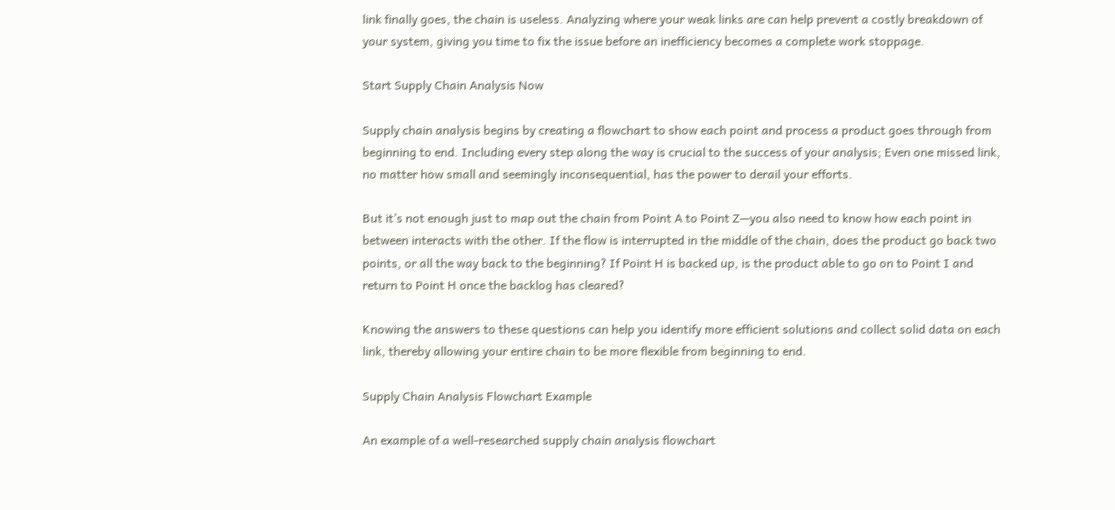link finally goes, the chain is useless. Analyzing where your weak links are can help prevent a costly breakdown of your system, giving you time to fix the issue before an inefficiency becomes a complete work stoppage.

Start Supply Chain Analysis Now

Supply chain analysis begins by creating a flowchart to show each point and process a product goes through from beginning to end. Including every step along the way is crucial to the success of your analysis; Even one missed link, no matter how small and seemingly inconsequential, has the power to derail your efforts.

But it’s not enough just to map out the chain from Point A to Point Z—you also need to know how each point in between interacts with the other. If the flow is interrupted in the middle of the chain, does the product go back two points, or all the way back to the beginning? If Point H is backed up, is the product able to go on to Point I and return to Point H once the backlog has cleared?

Knowing the answers to these questions can help you identify more efficient solutions and collect solid data on each link, thereby allowing your entire chain to be more flexible from beginning to end.

Supply Chain Analysis Flowchart Example

An example of a well-researched supply chain analysis flowchart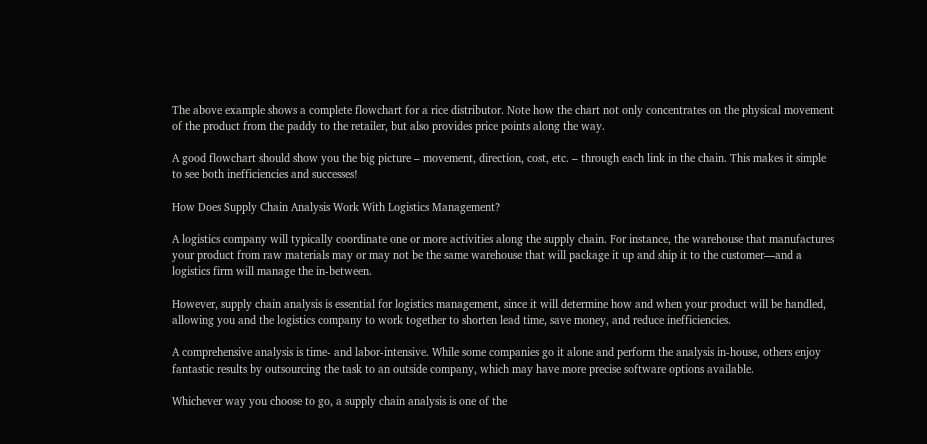The above example shows a complete flowchart for a rice distributor. Note how the chart not only concentrates on the physical movement of the product from the paddy to the retailer, but also provides price points along the way.

A good flowchart should show you the big picture – movement, direction, cost, etc. – through each link in the chain. This makes it simple to see both inefficiencies and successes!

How Does Supply Chain Analysis Work With Logistics Management?

A logistics company will typically coordinate one or more activities along the supply chain. For instance, the warehouse that manufactures your product from raw materials may or may not be the same warehouse that will package it up and ship it to the customer—and a logistics firm will manage the in-between.

However, supply chain analysis is essential for logistics management, since it will determine how and when your product will be handled, allowing you and the logistics company to work together to shorten lead time, save money, and reduce inefficiencies.

A comprehensive analysis is time- and labor-intensive. While some companies go it alone and perform the analysis in-house, others enjoy fantastic results by outsourcing the task to an outside company, which may have more precise software options available.

Whichever way you choose to go, a supply chain analysis is one of the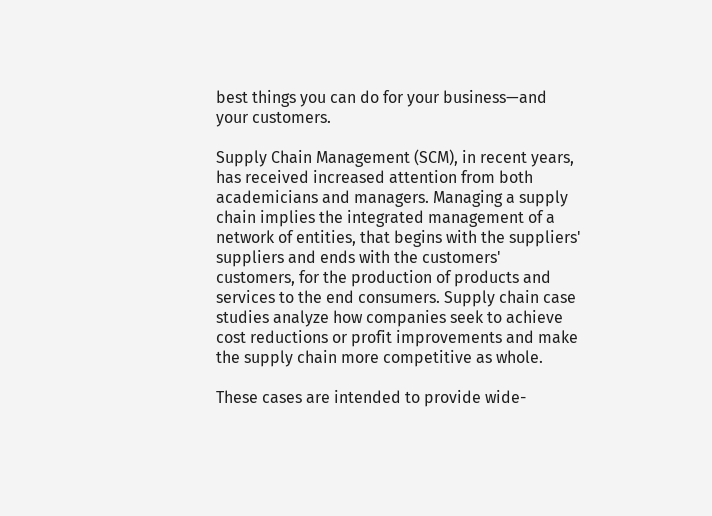best things you can do for your business—and your customers.

Supply Chain Management (SCM), in recent years, has received increased attention from both academicians and managers. Managing a supply chain implies the integrated management of a network of entities, that begins with the suppliers' suppliers and ends with the customers' customers, for the production of products and services to the end consumers. Supply chain case studies analyze how companies seek to achieve cost reductions or profit improvements and make the supply chain more competitive as whole.

These cases are intended to provide wide-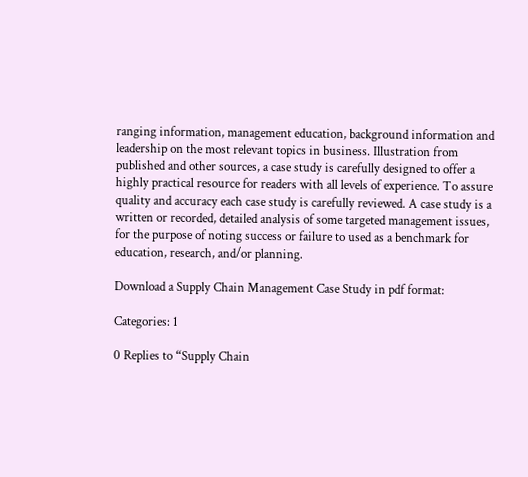ranging information, management education, background information and leadership on the most relevant topics in business. Illustration from published and other sources, a case study is carefully designed to offer a highly practical resource for readers with all levels of experience. To assure quality and accuracy each case study is carefully reviewed. A case study is a written or recorded, detailed analysis of some targeted management issues, for the purpose of noting success or failure to used as a benchmark for education, research, and/or planning.

Download a Supply Chain Management Case Study in pdf format:

Categories: 1

0 Replies to “Supply Chain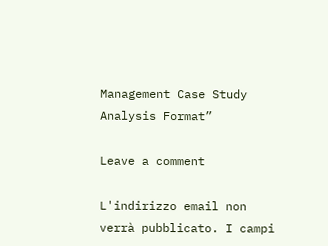Management Case Study Analysis Format”

Leave a comment

L'indirizzo email non verrà pubblicato. I campi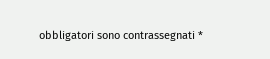obbligatori sono contrassegnati *